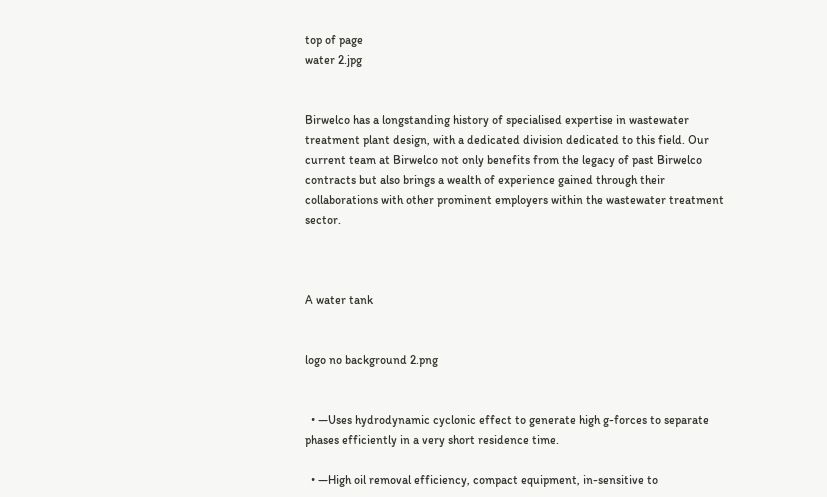top of page
water 2.jpg


Birwelco has a longstanding history of specialised expertise in wastewater treatment plant design, with a dedicated division dedicated to this field. Our current team at Birwelco not only benefits from the legacy of past Birwelco contracts but also brings a wealth of experience gained through their collaborations with other prominent employers within the wastewater treatment sector.



A water tank


logo no background 2.png


  • —Uses hydrodynamic cyclonic effect to generate high g-forces to separate phases efficiently in a very short residence time.

  • —High oil removal efficiency, compact equipment, in-sensitive to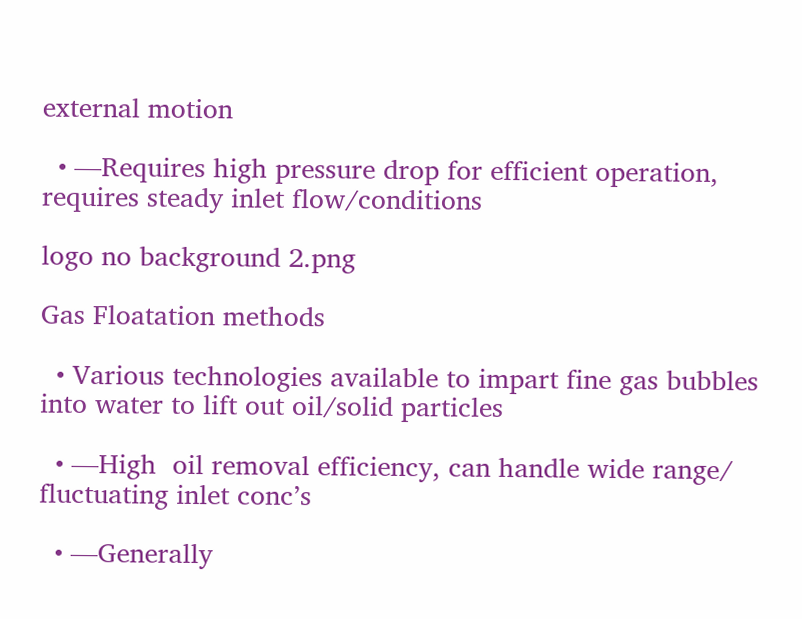external motion

  • —Requires high pressure drop for efficient operation, requires steady inlet flow/conditions

logo no background 2.png

Gas Floatation methods

  • Various technologies available to impart fine gas bubbles into water to lift out oil/solid particles

  • —High  oil removal efficiency, can handle wide range/ fluctuating inlet conc’s

  • —Generally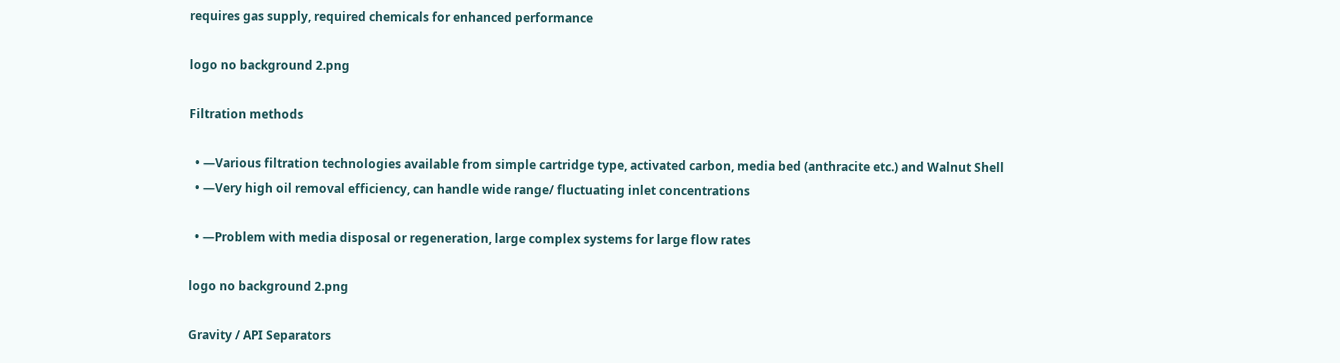requires gas supply, required chemicals for enhanced performance

logo no background 2.png

Filtration methods

  • —Various filtration technologies available from simple cartridge type, activated carbon, media bed (anthracite etc.) and Walnut Shell
  • —Very high oil removal efficiency, can handle wide range/ fluctuating inlet concentrations

  • —Problem with media disposal or regeneration, large complex systems for large flow rates

logo no background 2.png

Gravity / API Separators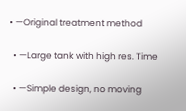• —Original treatment method

  • —Large tank with high res. Time

  • —Simple design, no moving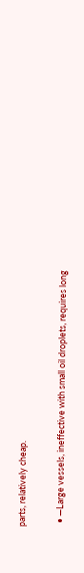parts, relatively cheap.

  • —Large vessels, ineffective with small oil droplets, requires long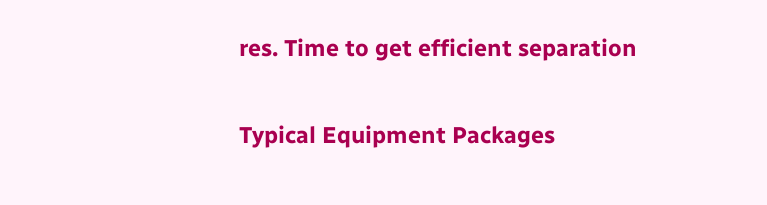res. Time to get efficient separation

Typical Equipment Packages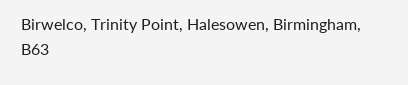Birwelco, Trinity Point, Halesowen, Birmingham, B63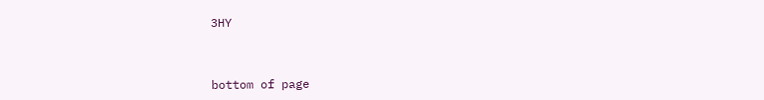3HY



bottom of page